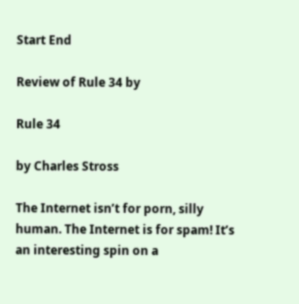Start End

Review of Rule 34 by

Rule 34

by Charles Stross

The Internet isn’t for porn, silly human. The Internet is for spam! It’s an interesting spin on a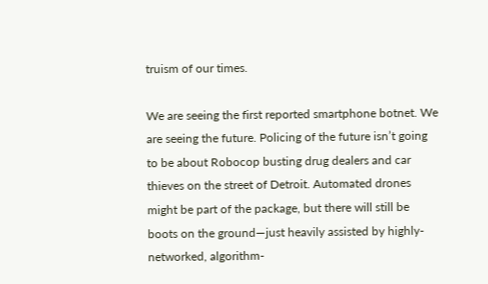truism of our times.

We are seeing the first reported smartphone botnet. We are seeing the future. Policing of the future isn’t going to be about Robocop busting drug dealers and car thieves on the street of Detroit. Automated drones might be part of the package, but there will still be boots on the ground—just heavily assisted by highly-networked, algorithm-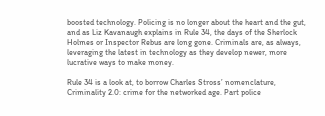boosted technology. Policing is no longer about the heart and the gut, and as Liz Kavanaugh explains in Rule 34, the days of the Sherlock Holmes or Inspector Rebus are long gone. Criminals are, as always, leveraging the latest in technology as they develop newer, more lucrative ways to make money.

Rule 34 is a look at, to borrow Charles Stross’ nomenclature, Criminality 2.0: crime for the networked age. Part police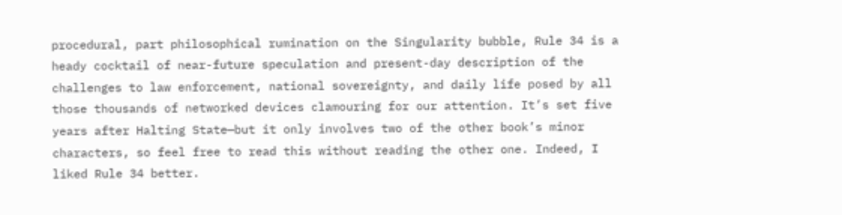procedural, part philosophical rumination on the Singularity bubble, Rule 34 is a heady cocktail of near-future speculation and present-day description of the challenges to law enforcement, national sovereignty, and daily life posed by all those thousands of networked devices clamouring for our attention. It’s set five years after Halting State—but it only involves two of the other book’s minor characters, so feel free to read this without reading the other one. Indeed, I liked Rule 34 better.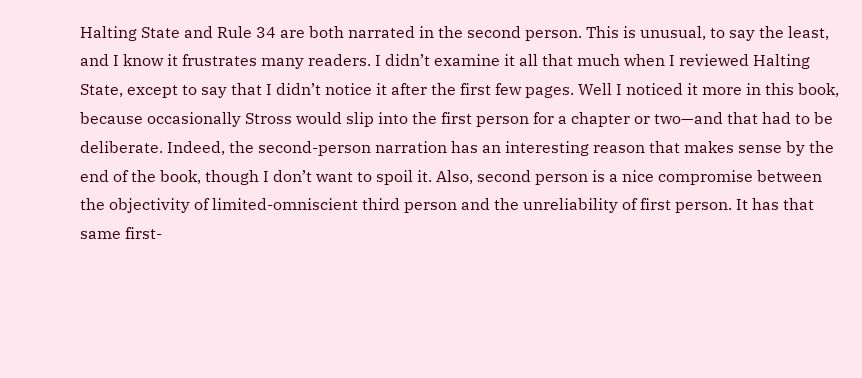Halting State and Rule 34 are both narrated in the second person. This is unusual, to say the least, and I know it frustrates many readers. I didn’t examine it all that much when I reviewed Halting State, except to say that I didn’t notice it after the first few pages. Well I noticed it more in this book, because occasionally Stross would slip into the first person for a chapter or two—and that had to be deliberate. Indeed, the second-person narration has an interesting reason that makes sense by the end of the book, though I don’t want to spoil it. Also, second person is a nice compromise between the objectivity of limited-omniscient third person and the unreliability of first person. It has that same first-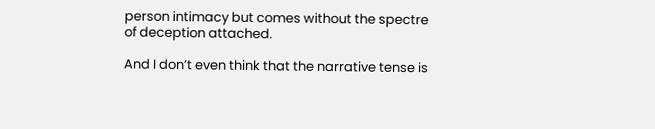person intimacy but comes without the spectre of deception attached.

And I don’t even think that the narrative tense is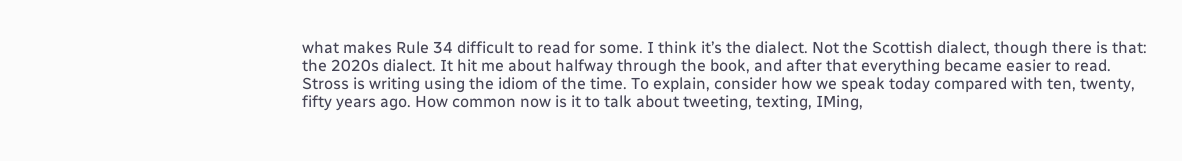what makes Rule 34 difficult to read for some. I think it’s the dialect. Not the Scottish dialect, though there is that: the 2020s dialect. It hit me about halfway through the book, and after that everything became easier to read. Stross is writing using the idiom of the time. To explain, consider how we speak today compared with ten, twenty, fifty years ago. How common now is it to talk about tweeting, texting, IMing,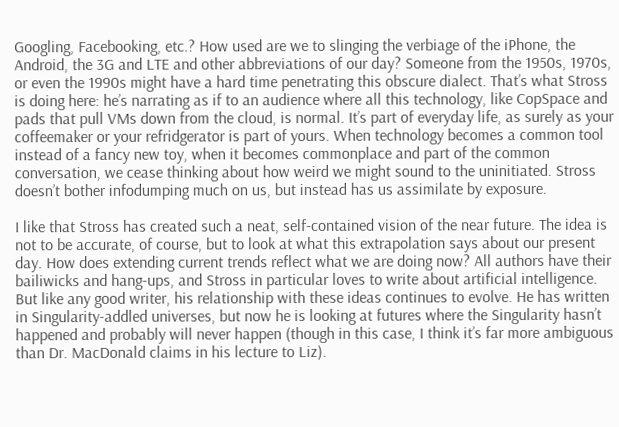Googling, Facebooking, etc.? How used are we to slinging the verbiage of the iPhone, the Android, the 3G and LTE and other abbreviations of our day? Someone from the 1950s, 1970s, or even the 1990s might have a hard time penetrating this obscure dialect. That’s what Stross is doing here: he’s narrating as if to an audience where all this technology, like CopSpace and pads that pull VMs down from the cloud, is normal. It’s part of everyday life, as surely as your coffeemaker or your refridgerator is part of yours. When technology becomes a common tool instead of a fancy new toy, when it becomes commonplace and part of the common conversation, we cease thinking about how weird we might sound to the uninitiated. Stross doesn’t bother infodumping much on us, but instead has us assimilate by exposure.

I like that Stross has created such a neat, self-contained vision of the near future. The idea is not to be accurate, of course, but to look at what this extrapolation says about our present day. How does extending current trends reflect what we are doing now? All authors have their bailiwicks and hang-ups, and Stross in particular loves to write about artificial intelligence. But like any good writer, his relationship with these ideas continues to evolve. He has written in Singularity-addled universes, but now he is looking at futures where the Singularity hasn’t happened and probably will never happen (though in this case, I think it’s far more ambiguous than Dr. MacDonald claims in his lecture to Liz).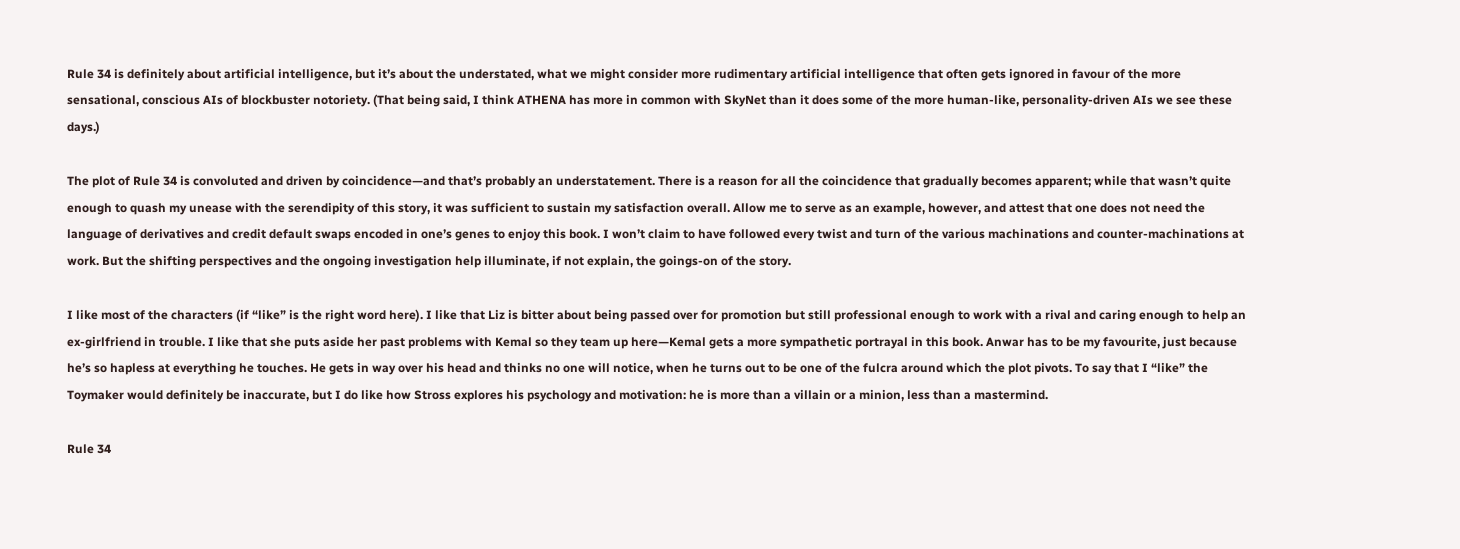Rule 34 is definitely about artificial intelligence, but it’s about the understated, what we might consider more rudimentary artificial intelligence that often gets ignored in favour of the more sensational, conscious AIs of blockbuster notoriety. (That being said, I think ATHENA has more in common with SkyNet than it does some of the more human-like, personality-driven AIs we see these days.)

The plot of Rule 34 is convoluted and driven by coincidence—and that’s probably an understatement. There is a reason for all the coincidence that gradually becomes apparent; while that wasn’t quite enough to quash my unease with the serendipity of this story, it was sufficient to sustain my satisfaction overall. Allow me to serve as an example, however, and attest that one does not need the language of derivatives and credit default swaps encoded in one’s genes to enjoy this book. I won’t claim to have followed every twist and turn of the various machinations and counter-machinations at work. But the shifting perspectives and the ongoing investigation help illuminate, if not explain, the goings-on of the story.

I like most of the characters (if “like” is the right word here). I like that Liz is bitter about being passed over for promotion but still professional enough to work with a rival and caring enough to help an ex-girlfriend in trouble. I like that she puts aside her past problems with Kemal so they team up here—Kemal gets a more sympathetic portrayal in this book. Anwar has to be my favourite, just because he’s so hapless at everything he touches. He gets in way over his head and thinks no one will notice, when he turns out to be one of the fulcra around which the plot pivots. To say that I “like” the Toymaker would definitely be inaccurate, but I do like how Stross explores his psychology and motivation: he is more than a villain or a minion, less than a mastermind.

Rule 34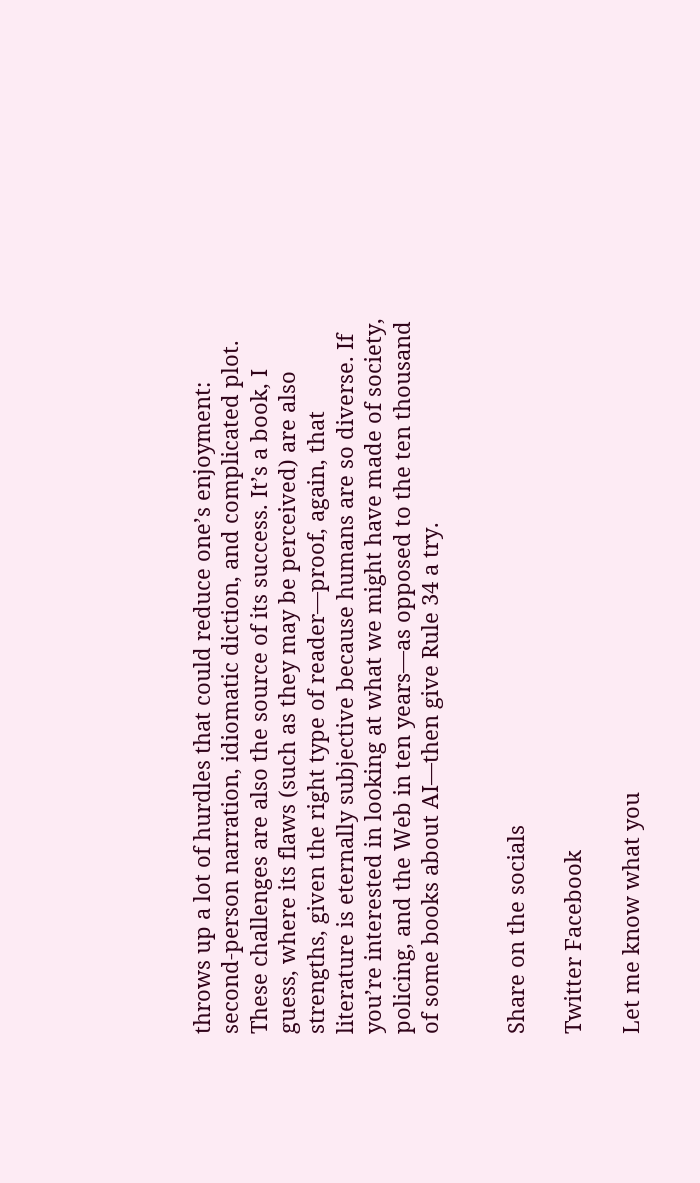throws up a lot of hurdles that could reduce one’s enjoyment: second-person narration, idiomatic diction, and complicated plot. These challenges are also the source of its success. It’s a book, I guess, where its flaws (such as they may be perceived) are also strengths, given the right type of reader—proof, again, that literature is eternally subjective because humans are so diverse. If you’re interested in looking at what we might have made of society, policing, and the Web in ten years—as opposed to the ten thousand of some books about AI—then give Rule 34 a try.


Share on the socials

Twitter Facebook

Let me know what you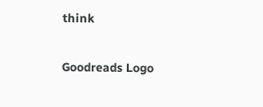think

Goodreads Logo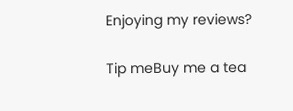Enjoying my reviews?

Tip meBuy me a tea